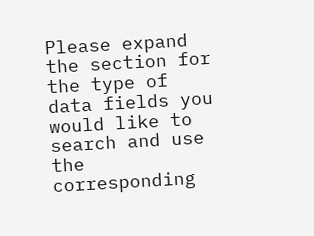Please expand the section for the type of data fields you would like to search and use the corresponding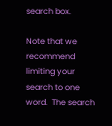search box.

Note that we recommend limiting your search to one word.  The search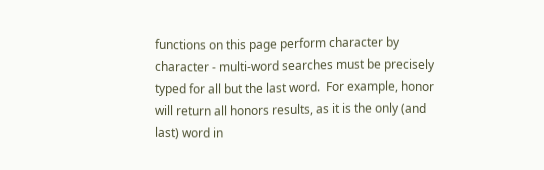functions on this page perform character by character - multi-word searches must be precisely typed for all but the last word.  For example, honor will return all honors results, as it is the only (and last) word in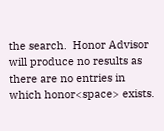the search.  Honor Advisor will produce no results as there are no entries in which honor<space> exists.